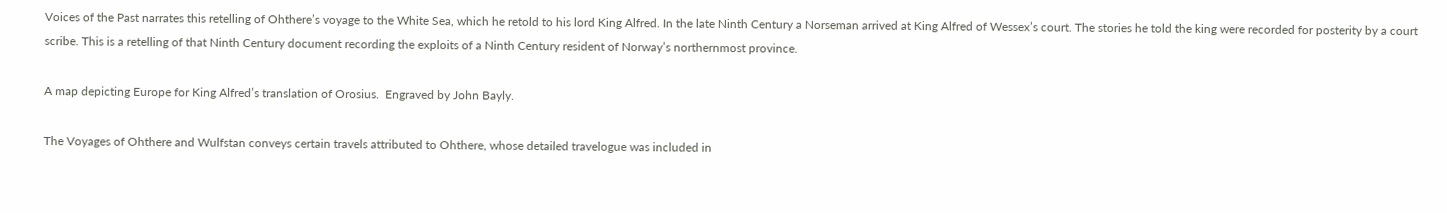Voices of the Past narrates this retelling of Ohthere’s voyage to the White Sea, which he retold to his lord King Alfred. In the late Ninth Century a Norseman arrived at King Alfred of Wessex’s court. The stories he told the king were recorded for posterity by a court scribe. This is a retelling of that Ninth Century document recording the exploits of a Ninth Century resident of Norway’s northernmost province.

A map depicting Europe for King Alfred’s translation of Orosius.  Engraved by John Bayly.

The Voyages of Ohthere and Wulfstan conveys certain travels attributed to Ohthere, whose detailed travelogue was included in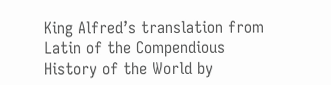King Alfred’s translation from Latin of the Compendious History of the World by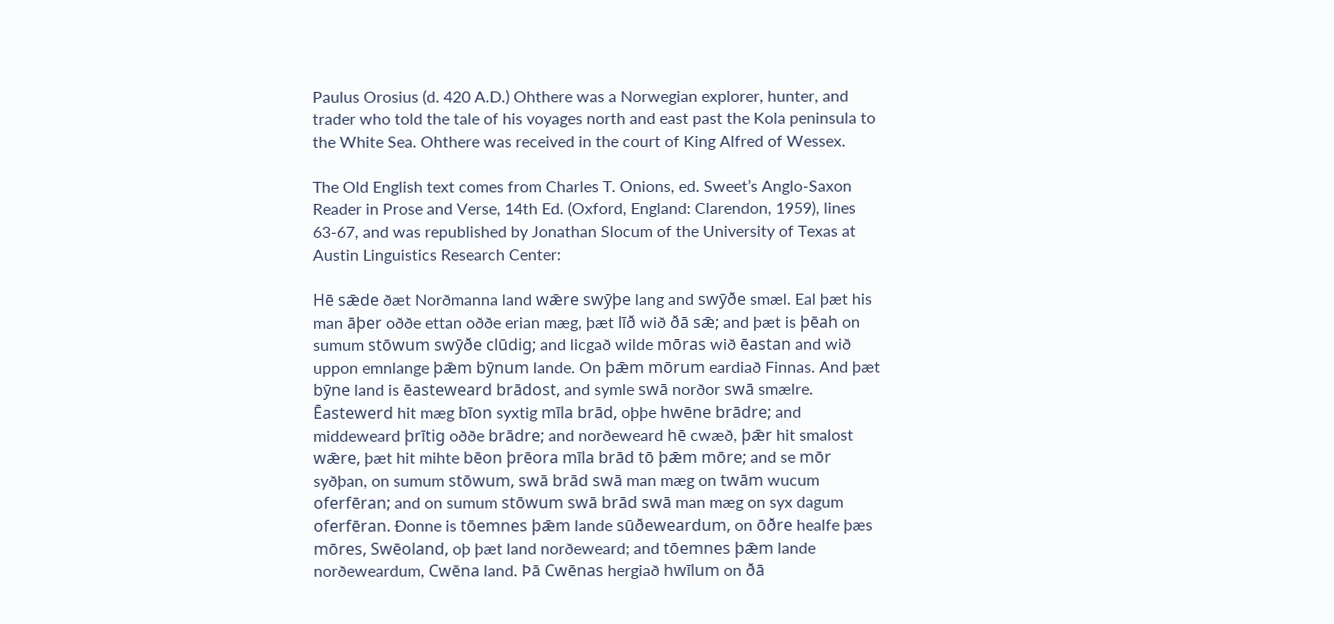Paulus Orosius (d. 420 A.D.) Ohthere was a Norwegian explorer, hunter, and trader who told the tale of his voyages north and east past the Kola peninsula to the White Sea. Ohthere was received in the court of King Alfred of Wessex.

The Old English text comes from Charles T. Onions, ed. Sweet’s Anglo-Saxon Reader in Prose and Verse, 14th Ed. (Oxford, England: Clarendon, 1959), lines 63-67, and was republished by Jonathan Slocum of the University of Texas at Austin Linguistics Research Center:

Hē sǣde ðæt Norðmanna land wǣre swȳþe lang and swȳðe smæl. Eal þæt his man āþer oððe ettan oððe erian mæg, þæt līð wið ðā sǣ; and þæt is þēah on sumum stōwum swȳðe clūdig; and licgað wilde mōras wið ēastan and wið uppon emnlange þǣm bȳnum lande. On þǣm mōrum eardiað Finnas. And þæt bȳne land is ēasteweard brādost, and symle swā norðor swā smælre. Ēastewerd hit mæg bīon syxtig mīla brād, oþþe hwēne brādre; and middeweard þrītig oððe brādre; and norðeweard hē cwæð, þǣr hit smalost wǣre, þæt hit mihte bēon þrēora mīla brād tō þǣm mōre; and se mōr syðþan, on sumum stōwum, swā brād swā man mæg on twām wucum oferfēran; and on sumum stōwum swā brād swā man mæg on syx dagum oferfēran. Ðonne is tōemnes þǣm lande sūðeweardum, on ōðre healfe þæs mōres, Swēoland, oþ þæt land norðeweard; and tōemnes þǣm lande norðeweardum, Cwēna land. Þā Cwēnas hergiað hwīlum on ðā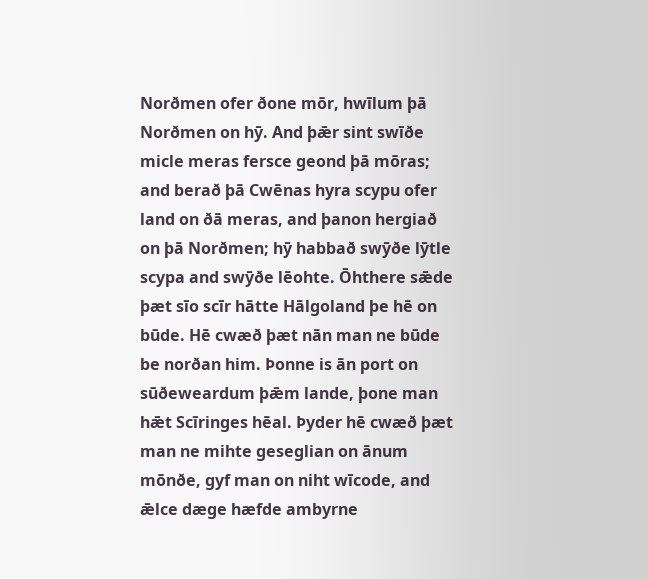Norðmen ofer ðone mōr, hwīlum þā Norðmen on hȳ. And þǣr sint swīðe micle meras fersce geond þā mōras; and berað þā Cwēnas hyra scypu ofer land on ðā meras, and þanon hergiað on þā Norðmen; hȳ habbað swȳðe lȳtle scypa and swȳðe lēohte. Ōhthere sǣde þæt sīo scīr hātte Hālgoland þe hē on būde. Hē cwæð þæt nān man ne būde be norðan him. Þonne is ān port on sūðeweardum þǣm lande, þone man hǣt Scīringes hēal. Þyder hē cwæð þæt man ne mihte geseglian on ānum mōnðe, gyf man on niht wīcode, and ǣlce dæge hæfde ambyrne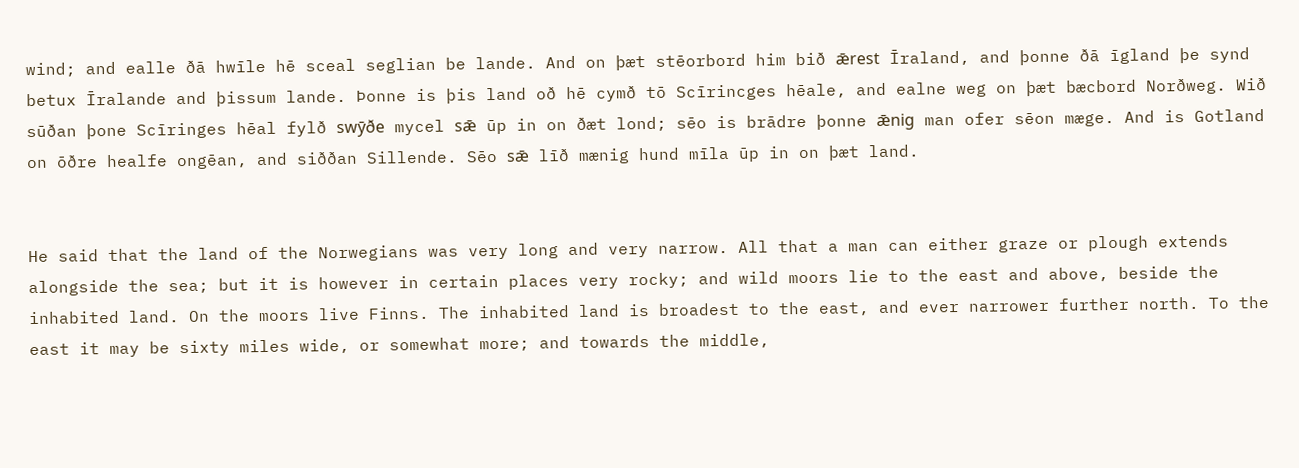wind; and ealle ðā hwīle hē sceal seglian be lande. And on þæt stēorbord him bið ǣrest Īraland, and þonne ðā īgland þe synd betux Īralande and þissum lande. Þonne is þis land oð hē cymð tō Scīrincges hēale, and ealne weg on þæt bæcbord Norðweg. Wið sūðan þone Scīringes hēal fylð swȳðe mycel sǣ ūp in on ðæt lond; sēo is brādre þonne ǣnig man ofer sēon mæge. And is Gotland on ōðre healfe ongēan, and siððan Sillende. Sēo sǣ līð mænig hund mīla ūp in on þæt land.


He said that the land of the Norwegians was very long and very narrow. All that a man can either graze or plough extends alongside the sea; but it is however in certain places very rocky; and wild moors lie to the east and above, beside the inhabited land. On the moors live Finns. The inhabited land is broadest to the east, and ever narrower further north. To the east it may be sixty miles wide, or somewhat more; and towards the middle,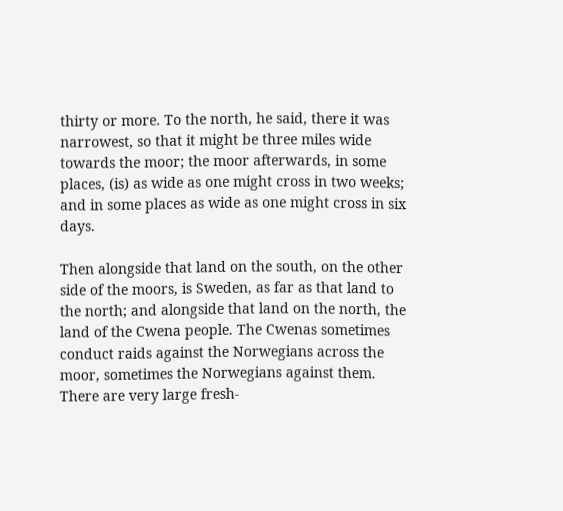thirty or more. To the north, he said, there it was narrowest, so that it might be three miles wide towards the moor; the moor afterwards, in some places, (is) as wide as one might cross in two weeks; and in some places as wide as one might cross in six days.

Then alongside that land on the south, on the other side of the moors, is Sweden, as far as that land to the north; and alongside that land on the north, the land of the Cwena people. The Cwenas sometimes conduct raids against the Norwegians across the moor, sometimes the Norwegians against them. There are very large fresh-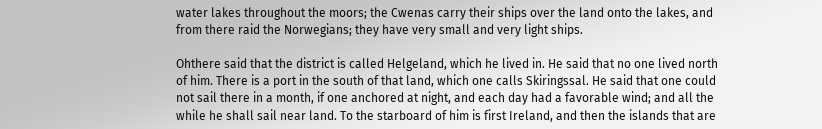water lakes throughout the moors; the Cwenas carry their ships over the land onto the lakes, and from there raid the Norwegians; they have very small and very light ships.

Ohthere said that the district is called Helgeland, which he lived in. He said that no one lived north of him. There is a port in the south of that land, which one calls Skiringssal. He said that one could not sail there in a month, if one anchored at night, and each day had a favorable wind; and all the while he shall sail near land. To the starboard of him is first Ireland, and then the islands that are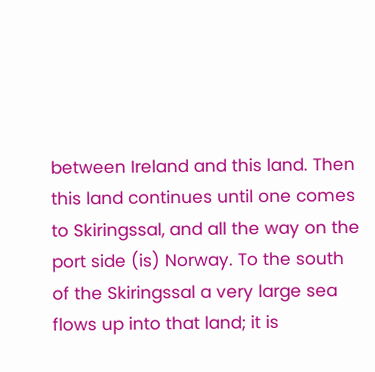between Ireland and this land. Then this land continues until one comes to Skiringssal, and all the way on the port side (is) Norway. To the south of the Skiringssal a very large sea flows up into that land; it is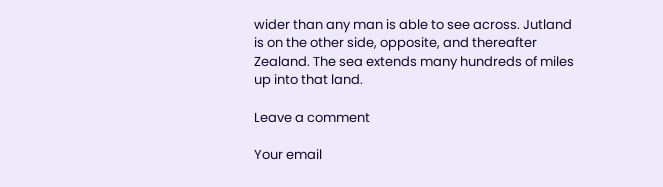wider than any man is able to see across. Jutland is on the other side, opposite, and thereafter Zealand. The sea extends many hundreds of miles up into that land.

Leave a comment

Your email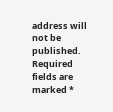address will not be published. Required fields are marked *